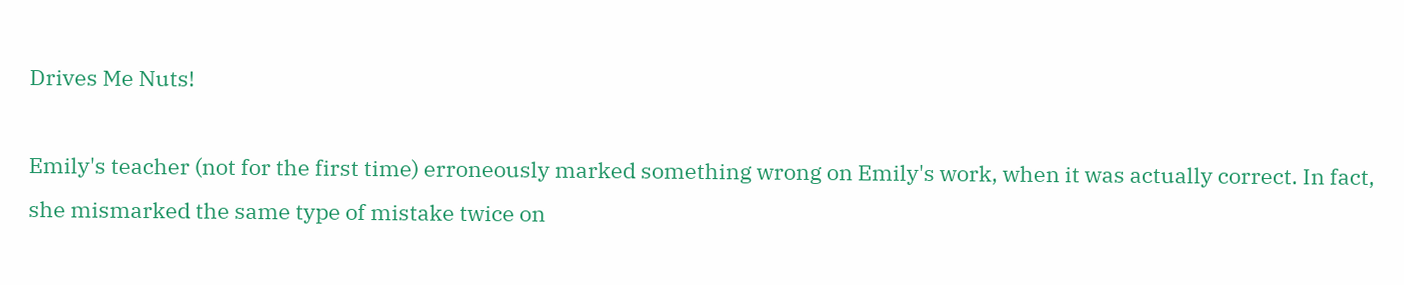Drives Me Nuts!

Emily's teacher (not for the first time) erroneously marked something wrong on Emily's work, when it was actually correct. In fact, she mismarked the same type of mistake twice on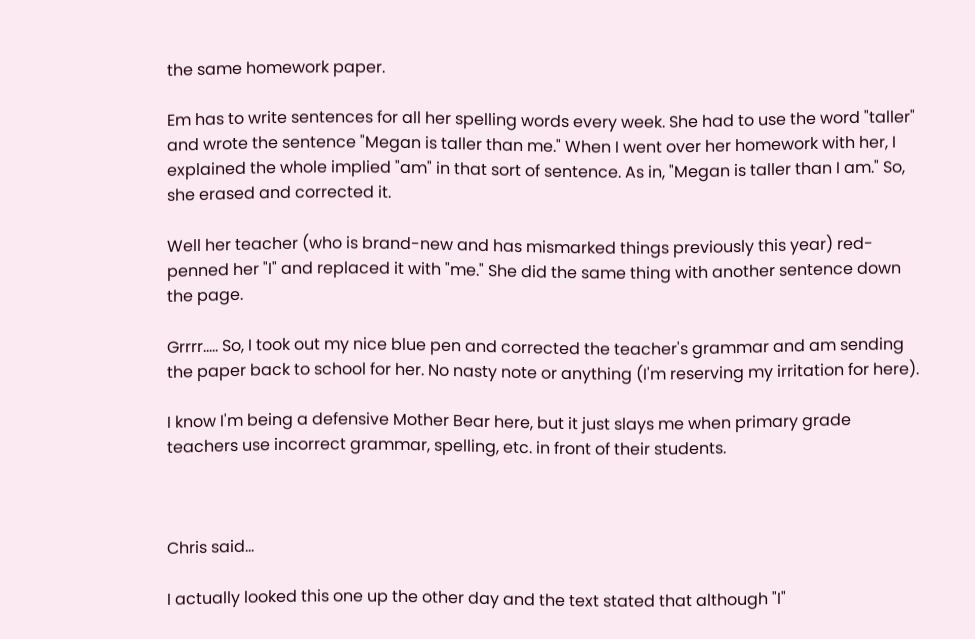the same homework paper.

Em has to write sentences for all her spelling words every week. She had to use the word "taller" and wrote the sentence "Megan is taller than me." When I went over her homework with her, I explained the whole implied "am" in that sort of sentence. As in, "Megan is taller than I am." So, she erased and corrected it.

Well her teacher (who is brand-new and has mismarked things previously this year) red-penned her "I" and replaced it with "me." She did the same thing with another sentence down the page.

Grrrr..... So, I took out my nice blue pen and corrected the teacher's grammar and am sending the paper back to school for her. No nasty note or anything (I'm reserving my irritation for here).

I know I'm being a defensive Mother Bear here, but it just slays me when primary grade teachers use incorrect grammar, spelling, etc. in front of their students.



Chris said...

I actually looked this one up the other day and the text stated that although "I"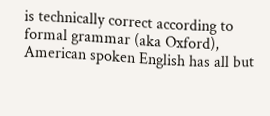is technically correct according to formal grammar (aka Oxford), American spoken English has all but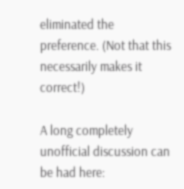eliminated the preference. (Not that this necessarily makes it correct!)

A long completely unofficial discussion can be had here: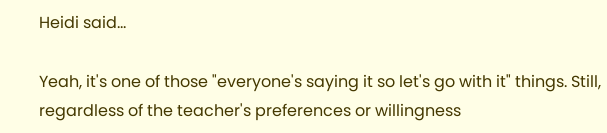Heidi said...

Yeah, it's one of those "everyone's saying it so let's go with it" things. Still, regardless of the teacher's preferences or willingness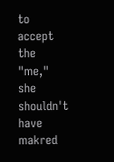to accept the "me," she shouldn't have makred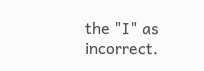the "I" as incorrect.